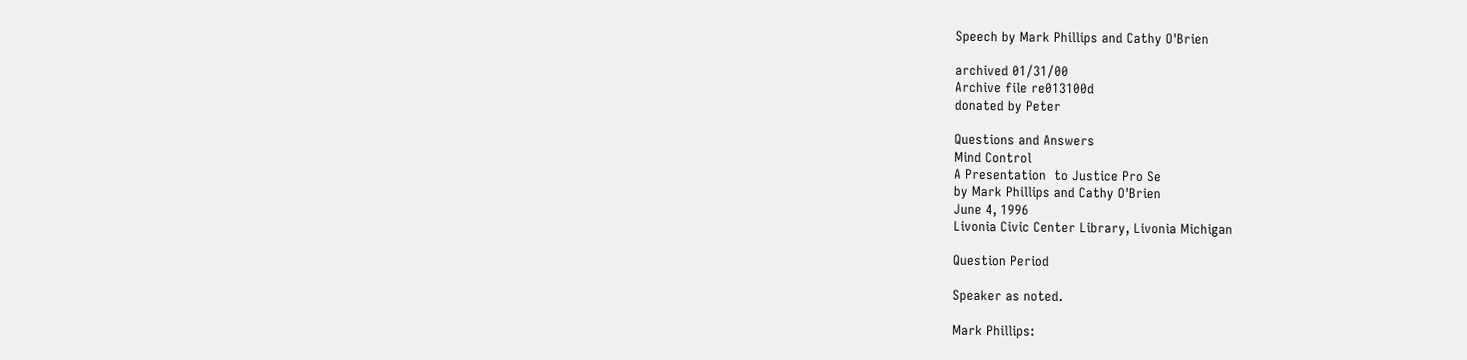Speech by Mark Phillips and Cathy O'Brien

archived 01/31/00
Archive file re013100d
donated by Peter

Questions and Answers
Mind Control
A Presentation  to Justice Pro Se
by Mark Phillips and Cathy O'Brien
June 4, 1996
Livonia Civic Center Library, Livonia Michigan

Question Period

Speaker as noted.

Mark Phillips: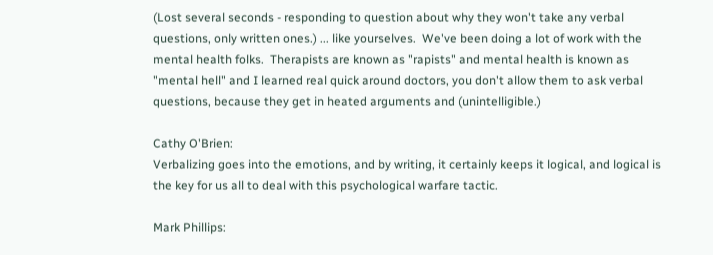(Lost several seconds - responding to question about why they won't take any verbal questions, only written ones.) ... like yourselves.  We've been doing a lot of work with the mental health folks.  Therapists are known as "rapists" and mental health is known as "mental hell" and I learned real quick around doctors, you don't allow them to ask verbal questions, because they get in heated arguments and (unintelligible.)

Cathy O'Brien:
Verbalizing goes into the emotions, and by writing, it certainly keeps it logical, and logical is the key for us all to deal with this psychological warfare tactic.

Mark Phillips: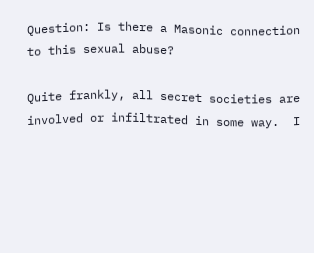Question: Is there a Masonic connection to this sexual abuse?

Quite frankly, all secret societies are involved or infiltrated in some way.  I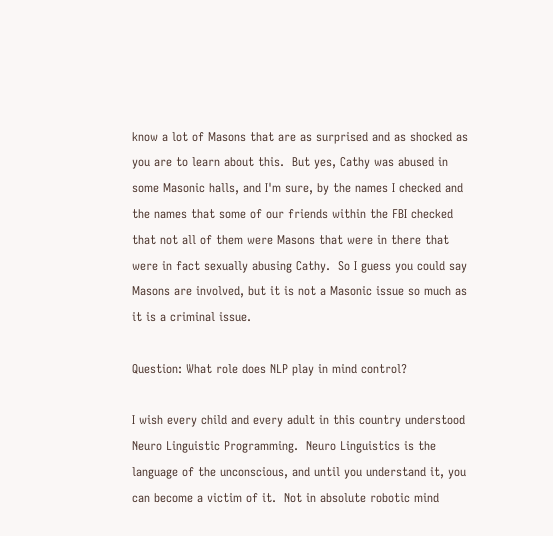know a lot of Masons that are as surprised and as shocked as you are to learn about this.  But yes, Cathy was abused in some Masonic halls, and I'm sure, by the names I checked and the names that some of our friends within the FBI checked that not all of them were Masons that were in there that were in fact sexually abusing Cathy.  So I guess you could say Masons are involved, but it is not a Masonic issue so much as it is a criminal issue.

Question: What role does NLP play in mind control?

I wish every child and every adult in this country understood Neuro Linguistic Programming.  Neuro Linguistics is the language of the unconscious, and until you understand it, you can become a victim of it.  Not in absolute robotic mind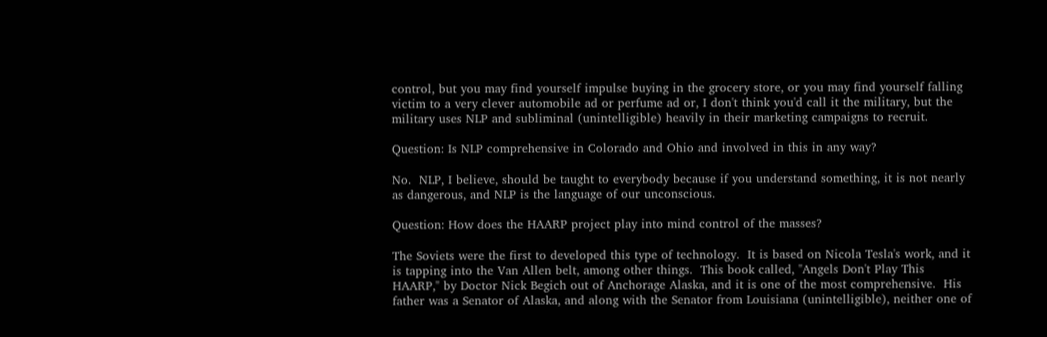control, but you may find yourself impulse buying in the grocery store, or you may find yourself falling victim to a very clever automobile ad or perfume ad or, I don't think you'd call it the military, but the military uses NLP and subliminal (unintelligible) heavily in their marketing campaigns to recruit.

Question: Is NLP comprehensive in Colorado and Ohio and involved in this in any way?

No.  NLP, I believe, should be taught to everybody because if you understand something, it is not nearly as dangerous, and NLP is the language of our unconscious.

Question: How does the HAARP project play into mind control of the masses?

The Soviets were the first to developed this type of technology.  It is based on Nicola Tesla's work, and it is tapping into the Van Allen belt, among other things.  This book called, "Angels Don't Play This HAARP," by Doctor Nick Begich out of Anchorage Alaska, and it is one of the most comprehensive.  His father was a Senator of Alaska, and along with the Senator from Louisiana (unintelligible), neither one of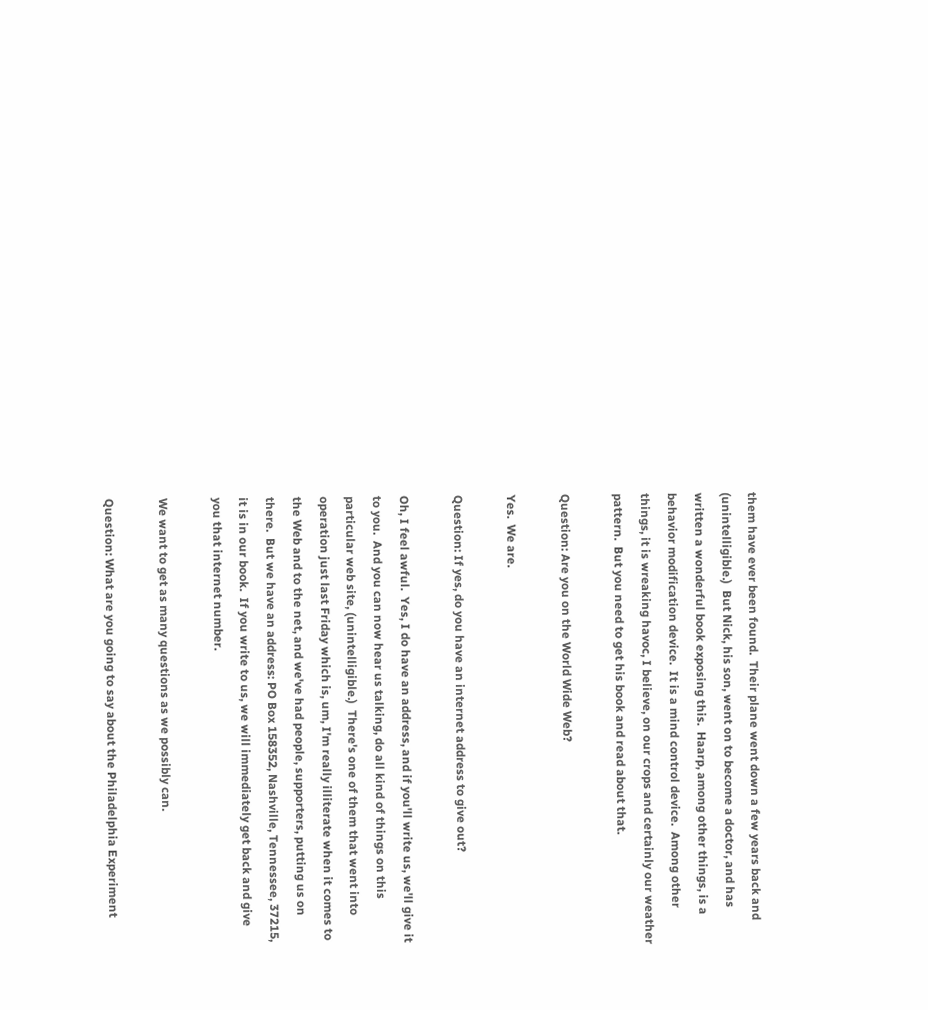them have ever been found.  Their plane went down a few years back and (unintelligible.)  But Nick, his son, went on to become a doctor, and has written a wonderful book exposing this.  Haarp, among other things, is a behavior modification device.  It is a mind control device.  Among other things, it is wreaking havoc, I believe, on our crops and certainly our weather pattern.  But you need to get his book and read about that.

Question: Are you on the World Wide Web?

Yes.  We are.

Question: If yes, do you have an internet address to give out?

Oh, I feel awful.  Yes, I do have an address, and if you'll write us, we'll give it to you.  And you can now hear us talking, do all kind of things on this particular web site, (unintelligible.)  There's one of them that went into operation just last Friday which is, um, I'm really illiterate when it comes to the Web and to the net, and we've had people, supporters, putting us on there.  But we have an address: PO Box 158352, Nashville, Tennessee, 37215, it is in our book.  If you write to us, we will immediately get back and give you that internet number.

We want to get as many questions as we possibly can.

Question: What are you going to say about the Philadelphia Experiment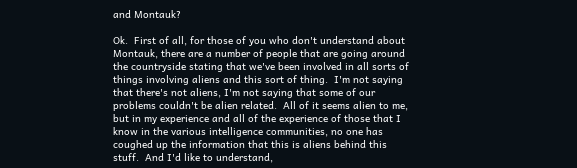and Montauk?

Ok.  First of all, for those of you who don't understand about Montauk, there are a number of people that are going around the countryside stating that we've been involved in all sorts of things involving aliens and this sort of thing.  I'm not saying that there's not aliens, I'm not saying that some of our problems couldn't be alien related.  All of it seems alien to me, but in my experience and all of the experience of those that I know in the various intelligence communities, no one has coughed up the information that this is aliens behind this stuff.  And I'd like to understand,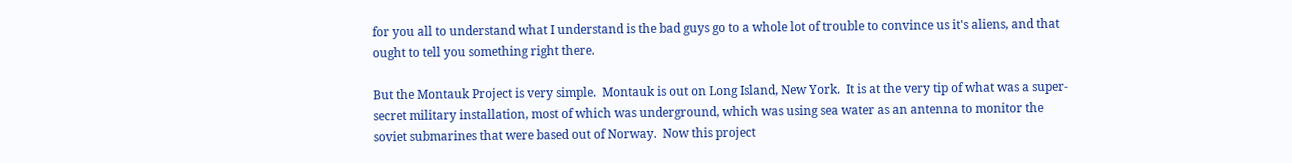for you all to understand what I understand is the bad guys go to a whole lot of trouble to convince us it's aliens, and that ought to tell you something right there.

But the Montauk Project is very simple.  Montauk is out on Long Island, New York.  It is at the very tip of what was a super-secret military installation, most of which was underground, which was using sea water as an antenna to monitor the soviet submarines that were based out of Norway.  Now this project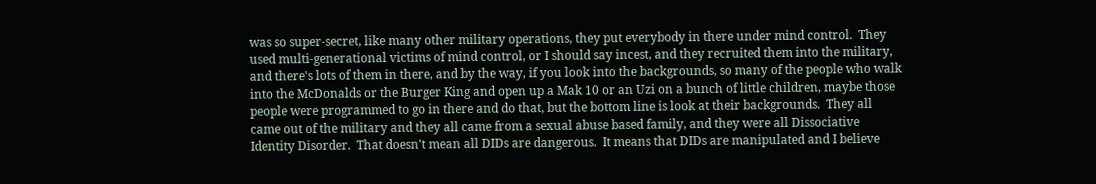was so super-secret, like many other military operations, they put everybody in there under mind control.  They used multi-generational victims of mind control, or I should say incest, and they recruited them into the military, and there's lots of them in there, and by the way, if you look into the backgrounds, so many of the people who walk into the McDonalds or the Burger King and open up a Mak 10 or an Uzi on a bunch of little children, maybe those people were programmed to go in there and do that, but the bottom line is look at their backgrounds.  They all came out of the military and they all came from a sexual abuse based family, and they were all Dissociative Identity Disorder.  That doesn't mean all DIDs are dangerous.  It means that DIDs are manipulated and I believe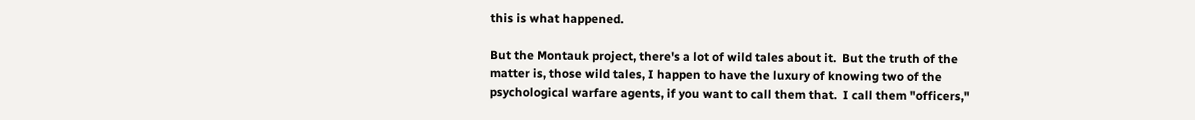this is what happened.

But the Montauk project, there's a lot of wild tales about it.  But the truth of the matter is, those wild tales, I happen to have the luxury of knowing two of the psychological warfare agents, if you want to call them that.  I call them "officers,"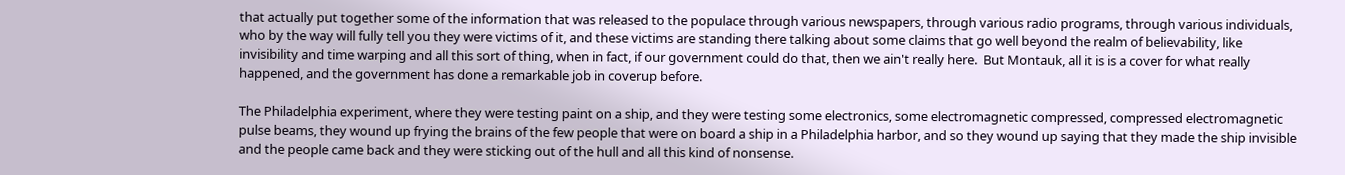that actually put together some of the information that was released to the populace through various newspapers, through various radio programs, through various individuals, who by the way will fully tell you they were victims of it, and these victims are standing there talking about some claims that go well beyond the realm of believability, like invisibility and time warping and all this sort of thing, when in fact, if our government could do that, then we ain't really here.  But Montauk, all it is is a cover for what really happened, and the government has done a remarkable job in coverup before.

The Philadelphia experiment, where they were testing paint on a ship, and they were testing some electronics, some electromagnetic compressed, compressed electromagnetic pulse beams, they wound up frying the brains of the few people that were on board a ship in a Philadelphia harbor, and so they wound up saying that they made the ship invisible and the people came back and they were sticking out of the hull and all this kind of nonsense.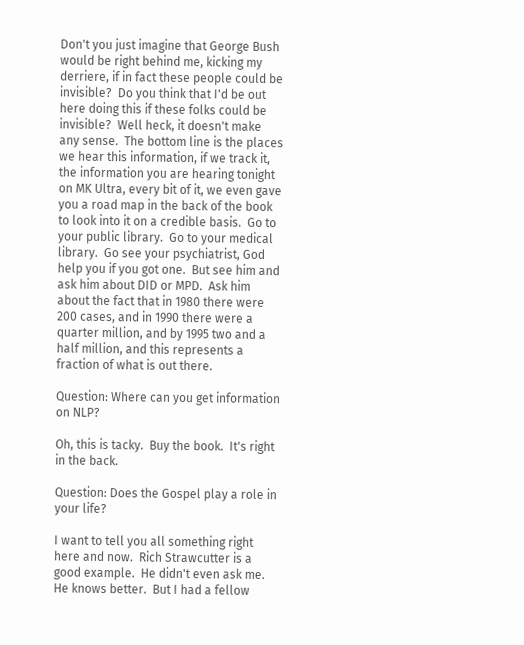Don't you just imagine that George Bush would be right behind me, kicking my derriere, if in fact these people could be invisible?  Do you think that I'd be out here doing this if these folks could be invisible?  Well heck, it doesn't make any sense.  The bottom line is the places we hear this information, if we track it, the information you are hearing tonight on MK Ultra, every bit of it, we even gave you a road map in the back of the book to look into it on a credible basis.  Go to your public library.  Go to your medical library.  Go see your psychiatrist, God help you if you got one.  But see him and ask him about DID or MPD.  Ask him about the fact that in 1980 there were 200 cases, and in 1990 there were a quarter million, and by 1995 two and a half million, and this represents a fraction of what is out there.

Question: Where can you get information on NLP?

Oh, this is tacky.  Buy the book.  It's right in the back.

Question: Does the Gospel play a role in your life?

I want to tell you all something right here and now.  Rich Strawcutter is a good example.  He didn't even ask me.  He knows better.  But I had a fellow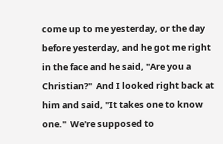come up to me yesterday, or the day before yesterday, and he got me right in the face and he said, "Are you a Christian?"  And I looked right back at him and said, "It takes one to know one."  We're supposed to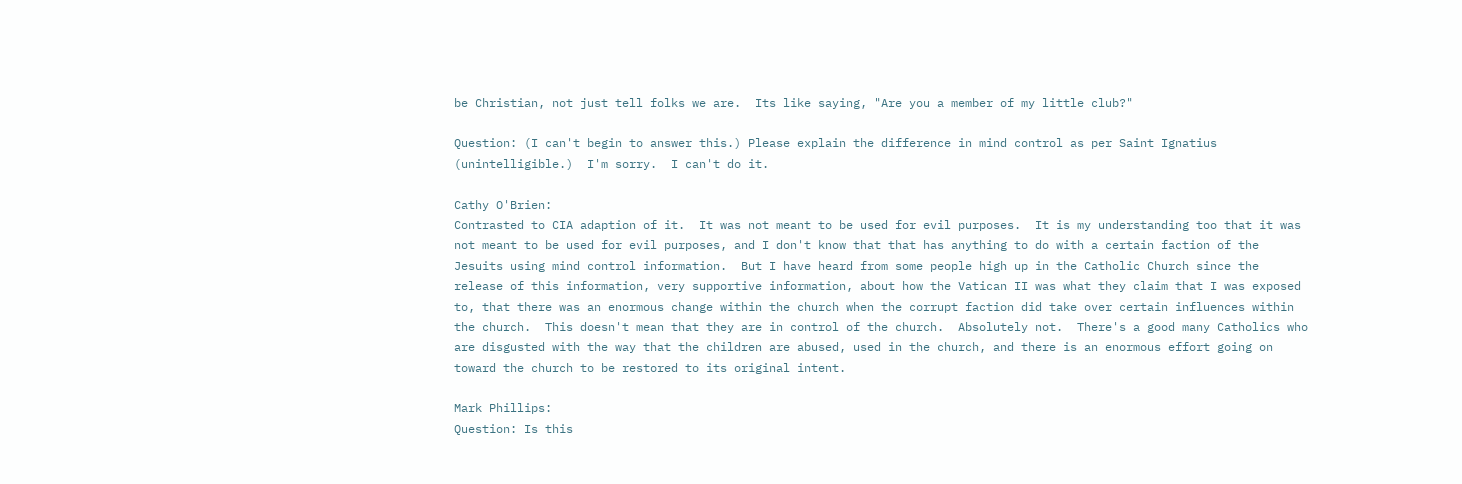be Christian, not just tell folks we are.  Its like saying, "Are you a member of my little club?"

Question: (I can't begin to answer this.) Please explain the difference in mind control as per Saint Ignatius (unintelligible.)  I'm sorry.  I can't do it.

Cathy O'Brien:
Contrasted to CIA adaption of it.  It was not meant to be used for evil purposes.  It is my understanding too that it was not meant to be used for evil purposes, and I don't know that that has anything to do with a certain faction of the Jesuits using mind control information.  But I have heard from some people high up in the Catholic Church since the release of this information, very supportive information, about how the Vatican II was what they claim that I was exposed to, that there was an enormous change within the church when the corrupt faction did take over certain influences within the church.  This doesn't mean that they are in control of the church.  Absolutely not.  There's a good many Catholics who are disgusted with the way that the children are abused, used in the church, and there is an enormous effort going on toward the church to be restored to its original intent.

Mark Phillips:
Question: Is this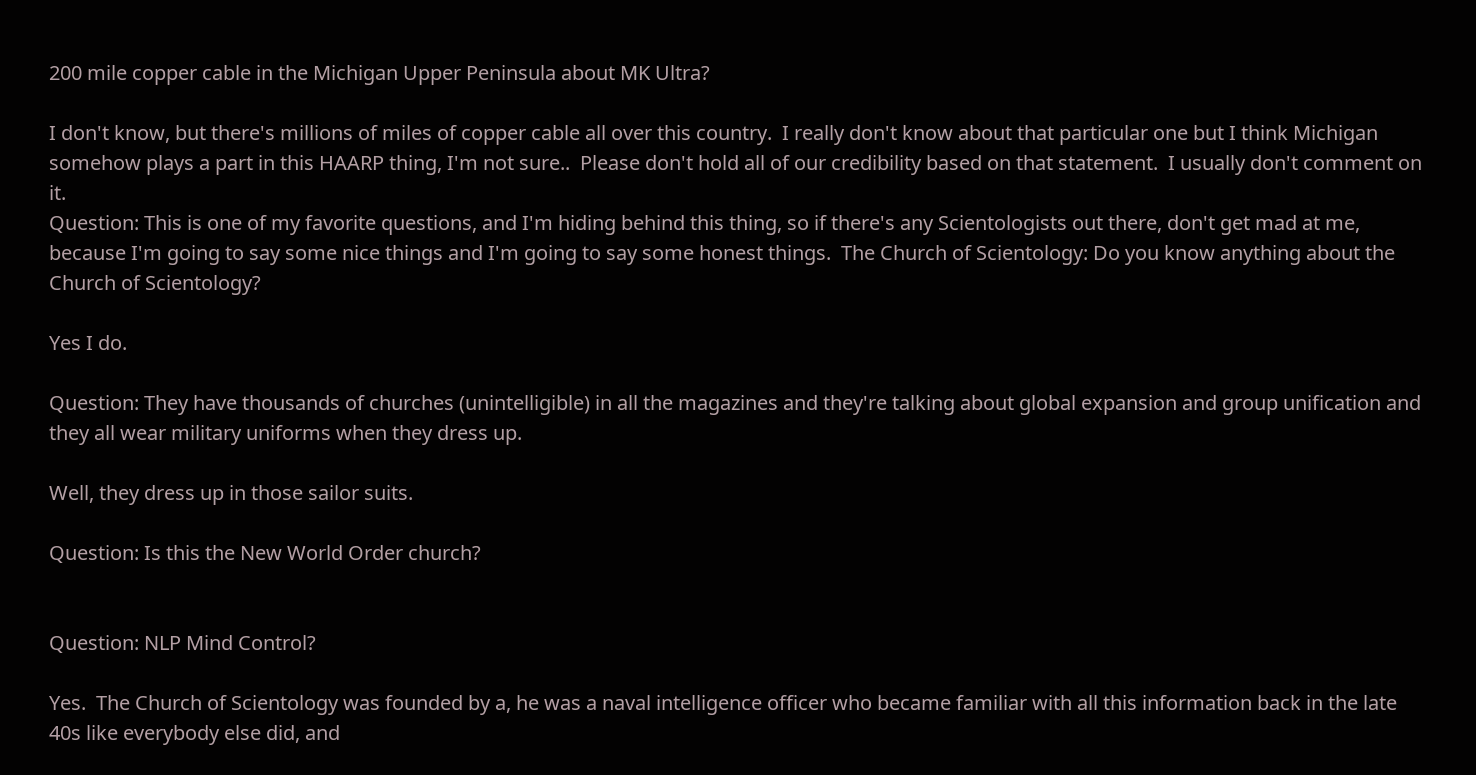200 mile copper cable in the Michigan Upper Peninsula about MK Ultra?

I don't know, but there's millions of miles of copper cable all over this country.  I really don't know about that particular one but I think Michigan somehow plays a part in this HAARP thing, I'm not sure..  Please don't hold all of our credibility based on that statement.  I usually don't comment on it.
Question: This is one of my favorite questions, and I'm hiding behind this thing, so if there's any Scientologists out there, don't get mad at me, because I'm going to say some nice things and I'm going to say some honest things.  The Church of Scientology: Do you know anything about the Church of Scientology?

Yes I do.

Question: They have thousands of churches (unintelligible) in all the magazines and they're talking about global expansion and group unification and they all wear military uniforms when they dress up.

Well, they dress up in those sailor suits.

Question: Is this the New World Order church?


Question: NLP Mind Control?

Yes.  The Church of Scientology was founded by a, he was a naval intelligence officer who became familiar with all this information back in the late 40s like everybody else did, and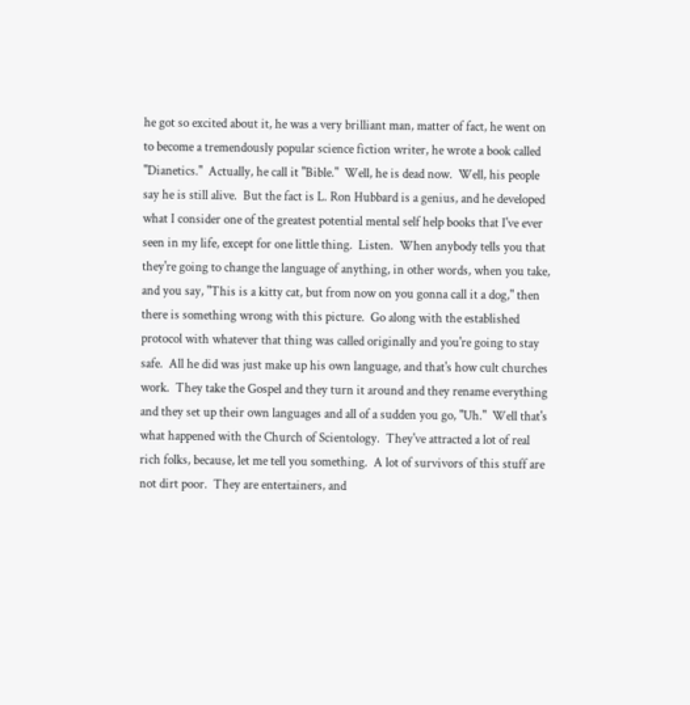he got so excited about it, he was a very brilliant man, matter of fact, he went on to become a tremendously popular science fiction writer, he wrote a book called "Dianetics."  Actually, he call it "Bible."  Well, he is dead now.  Well, his people say he is still alive.  But the fact is L. Ron Hubbard is a genius, and he developed what I consider one of the greatest potential mental self help books that I've ever seen in my life, except for one little thing.  Listen.  When anybody tells you that they're going to change the language of anything, in other words, when you take, and you say, "This is a kitty cat, but from now on you gonna call it a dog," then there is something wrong with this picture.  Go along with the established protocol with whatever that thing was called originally and you're going to stay safe.  All he did was just make up his own language, and that's how cult churches work.  They take the Gospel and they turn it around and they rename everything and they set up their own languages and all of a sudden you go, "Uh."  Well that's what happened with the Church of Scientology.  They've attracted a lot of real rich folks, because, let me tell you something.  A lot of survivors of this stuff are not dirt poor.  They are entertainers, and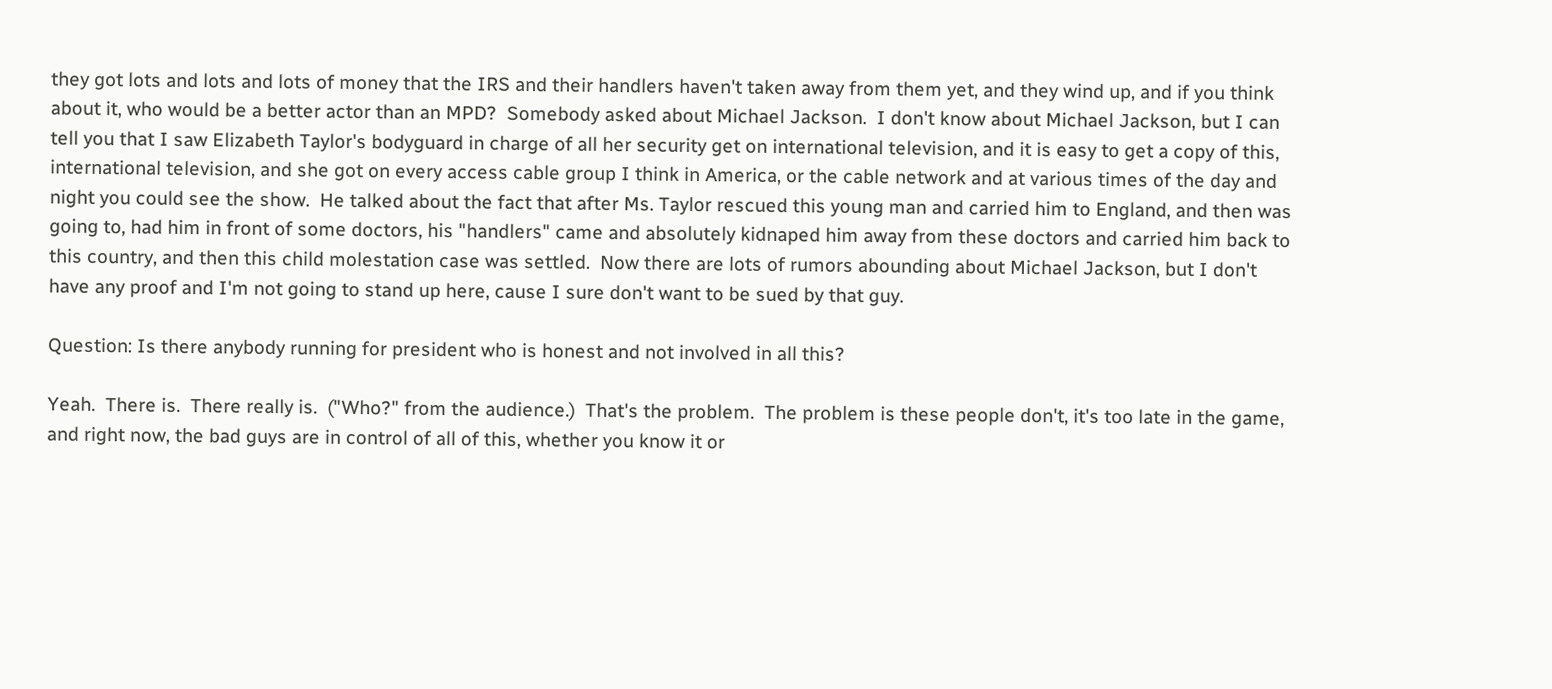they got lots and lots and lots of money that the IRS and their handlers haven't taken away from them yet, and they wind up, and if you think about it, who would be a better actor than an MPD?  Somebody asked about Michael Jackson.  I don't know about Michael Jackson, but I can tell you that I saw Elizabeth Taylor's bodyguard in charge of all her security get on international television, and it is easy to get a copy of this, international television, and she got on every access cable group I think in America, or the cable network and at various times of the day and night you could see the show.  He talked about the fact that after Ms. Taylor rescued this young man and carried him to England, and then was going to, had him in front of some doctors, his "handlers" came and absolutely kidnaped him away from these doctors and carried him back to this country, and then this child molestation case was settled.  Now there are lots of rumors abounding about Michael Jackson, but I don't have any proof and I'm not going to stand up here, cause I sure don't want to be sued by that guy.

Question: Is there anybody running for president who is honest and not involved in all this?

Yeah.  There is.  There really is.  ("Who?" from the audience.)  That's the problem.  The problem is these people don't, it's too late in the game, and right now, the bad guys are in control of all of this, whether you know it or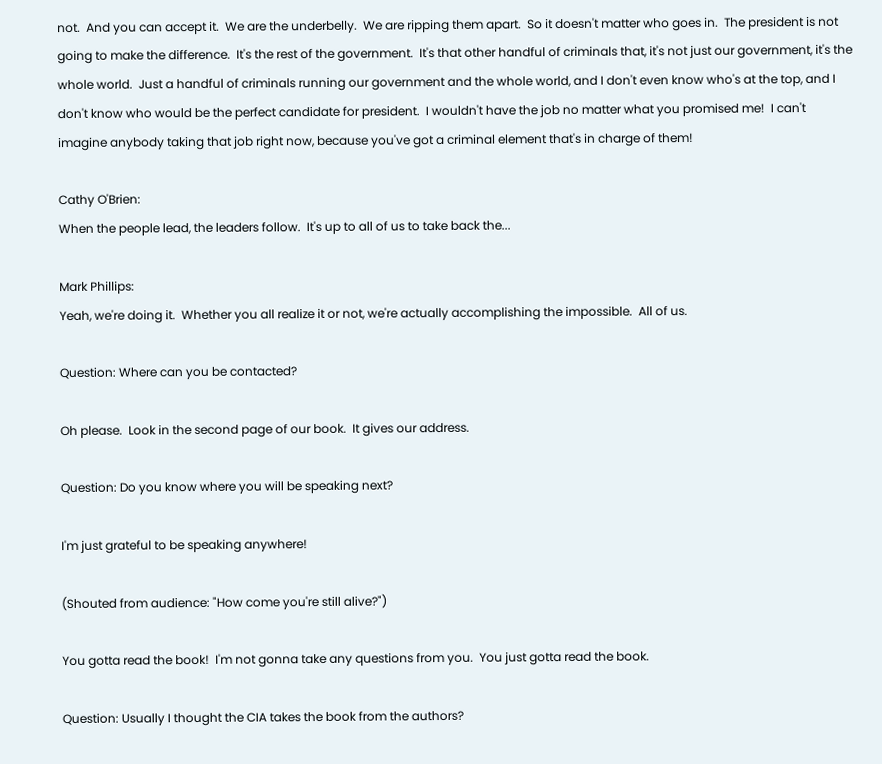not.  And you can accept it.  We are the underbelly.  We are ripping them apart.  So it doesn't matter who goes in.  The president is not going to make the difference.  It's the rest of the government.  It's that other handful of criminals that, it's not just our government, it's the whole world.  Just a handful of criminals running our government and the whole world, and I don't even know who's at the top, and I don't know who would be the perfect candidate for president.  I wouldn't have the job no matter what you promised me!  I can't imagine anybody taking that job right now, because you've got a criminal element that's in charge of them!

Cathy O'Brien:
When the people lead, the leaders follow.  It's up to all of us to take back the...

Mark Phillips:
Yeah, we're doing it.  Whether you all realize it or not, we're actually accomplishing the impossible.  All of us.

Question: Where can you be contacted?

Oh please.  Look in the second page of our book.  It gives our address.

Question: Do you know where you will be speaking next?

I'm just grateful to be speaking anywhere!

(Shouted from audience: "How come you're still alive?")

You gotta read the book!  I'm not gonna take any questions from you.  You just gotta read the book.

Question: Usually I thought the CIA takes the book from the authors?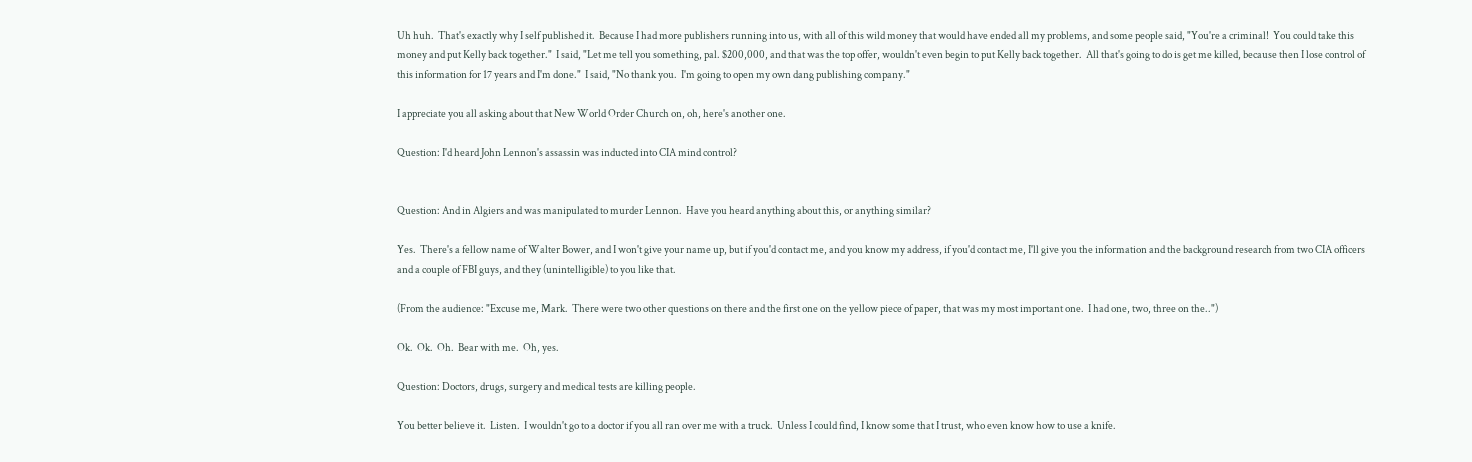Uh huh.  That's exactly why I self published it.  Because I had more publishers running into us, with all of this wild money that would have ended all my problems, and some people said, "You're a criminal!  You could take this money and put Kelly back together."  I said, "Let me tell you something, pal. $200,000, and that was the top offer, wouldn't even begin to put Kelly back together.  All that's going to do is get me killed, because then I lose control of this information for 17 years and I'm done."  I said, "No thank you.  I'm going to open my own dang publishing company."

I appreciate you all asking about that New World Order Church on, oh, here's another one.

Question: I'd heard John Lennon's assassin was inducted into CIA mind control?


Question: And in Algiers and was manipulated to murder Lennon.  Have you heard anything about this, or anything similar?

Yes.  There's a fellow name of Walter Bower, and I won't give your name up, but if you'd contact me, and you know my address, if you'd contact me, I'll give you the information and the background research from two CIA officers and a couple of FBI guys, and they (unintelligible) to you like that.

(From the audience: "Excuse me, Mark.  There were two other questions on there and the first one on the yellow piece of paper, that was my most important one.  I had one, two, three on the..")

Ok.  Ok.  Oh.  Bear with me.  Oh, yes.

Question: Doctors, drugs, surgery and medical tests are killing people.

You better believe it.  Listen.  I wouldn't go to a doctor if you all ran over me with a truck.  Unless I could find, I know some that I trust, who even know how to use a knife.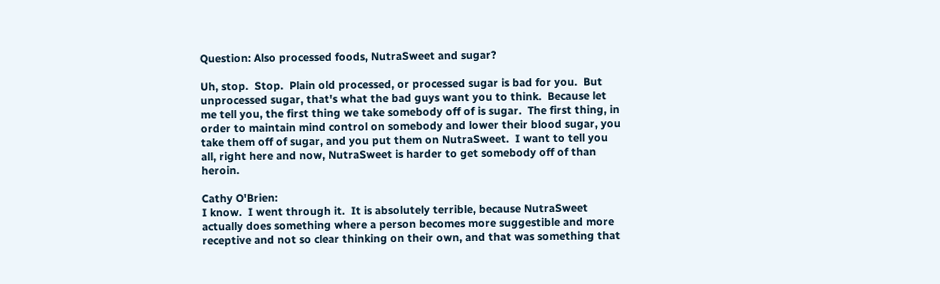Question: Also processed foods, NutraSweet and sugar?

Uh, stop.  Stop.  Plain old processed, or processed sugar is bad for you.  But unprocessed sugar, that's what the bad guys want you to think.  Because let me tell you, the first thing we take somebody off of is sugar.  The first thing, in order to maintain mind control on somebody and lower their blood sugar, you take them off of sugar, and you put them on NutraSweet.  I want to tell you all, right here and now, NutraSweet is harder to get somebody off of than heroin.

Cathy O'Brien:
I know.  I went through it.  It is absolutely terrible, because NutraSweet actually does something where a person becomes more suggestible and more receptive and not so clear thinking on their own, and that was something that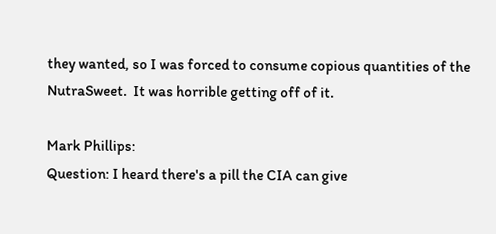they wanted, so I was forced to consume copious quantities of the NutraSweet.  It was horrible getting off of it.

Mark Phillips:
Question: I heard there's a pill the CIA can give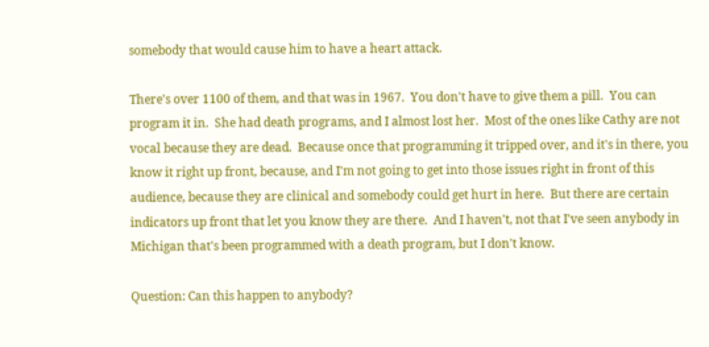somebody that would cause him to have a heart attack.

There's over 1100 of them, and that was in 1967.  You don't have to give them a pill.  You can program it in.  She had death programs, and I almost lost her.  Most of the ones like Cathy are not vocal because they are dead.  Because once that programming it tripped over, and it's in there, you know it right up front, because, and I'm not going to get into those issues right in front of this audience, because they are clinical and somebody could get hurt in here.  But there are certain indicators up front that let you know they are there.  And I haven't, not that I've seen anybody in Michigan that's been programmed with a death program, but I don't know.

Question: Can this happen to anybody?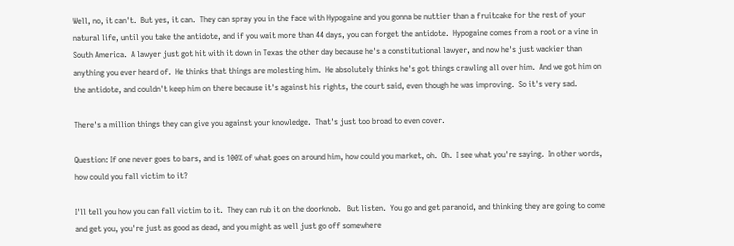Well, no, it can't.  But yes, it can.  They can spray you in the face with Hypogaine and you gonna be nuttier than a fruitcake for the rest of your natural life, until you take the antidote, and if you wait more than 44 days, you can forget the antidote.  Hypogaine comes from a root or a vine in South America.  A lawyer just got hit with it down in Texas the other day because he's a constitutional lawyer, and now he's just wackier than anything you ever heard of.  He thinks that things are molesting him.  He absolutely thinks he's got things crawling all over him.  And we got him on the antidote, and couldn't keep him on there because it's against his rights, the court said, even though he was improving.  So it's very sad.

There's a million things they can give you against your knowledge.  That's just too broad to even cover.

Question: If one never goes to bars, and is 100% of what goes on around him, how could you market, oh.  Oh.  I see what you're saying.  In other words, how could you fall victim to it?

I'll tell you how you can fall victim to it.  They can rub it on the doorknob.   But listen.  You go and get paranoid, and thinking they are going to come and get you, you're just as good as dead, and you might as well just go off somewhere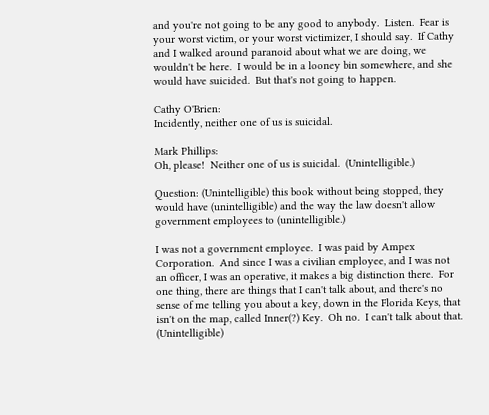and you're not going to be any good to anybody.  Listen.  Fear is your worst victim, or your worst victimizer, I should say.  If Cathy and I walked around paranoid about what we are doing, we wouldn't be here.  I would be in a looney bin somewhere, and she would have suicided.  But that's not going to happen.

Cathy O'Brien:
Incidently, neither one of us is suicidal.

Mark Phillips:
Oh, please!  Neither one of us is suicidal.  (Unintelligible.)

Question: (Unintelligible) this book without being stopped, they would have (unintelligible) and the way the law doesn't allow government employees to (unintelligible.)

I was not a government employee.  I was paid by Ampex Corporation.  And since I was a civilian employee, and I was not an officer, I was an operative, it makes a big distinction there.  For one thing, there are things that I can't talk about, and there's no sense of me telling you about a key, down in the Florida Keys, that isn't on the map, called Inner(?) Key.  Oh no.  I can't talk about that.  (Unintelligible)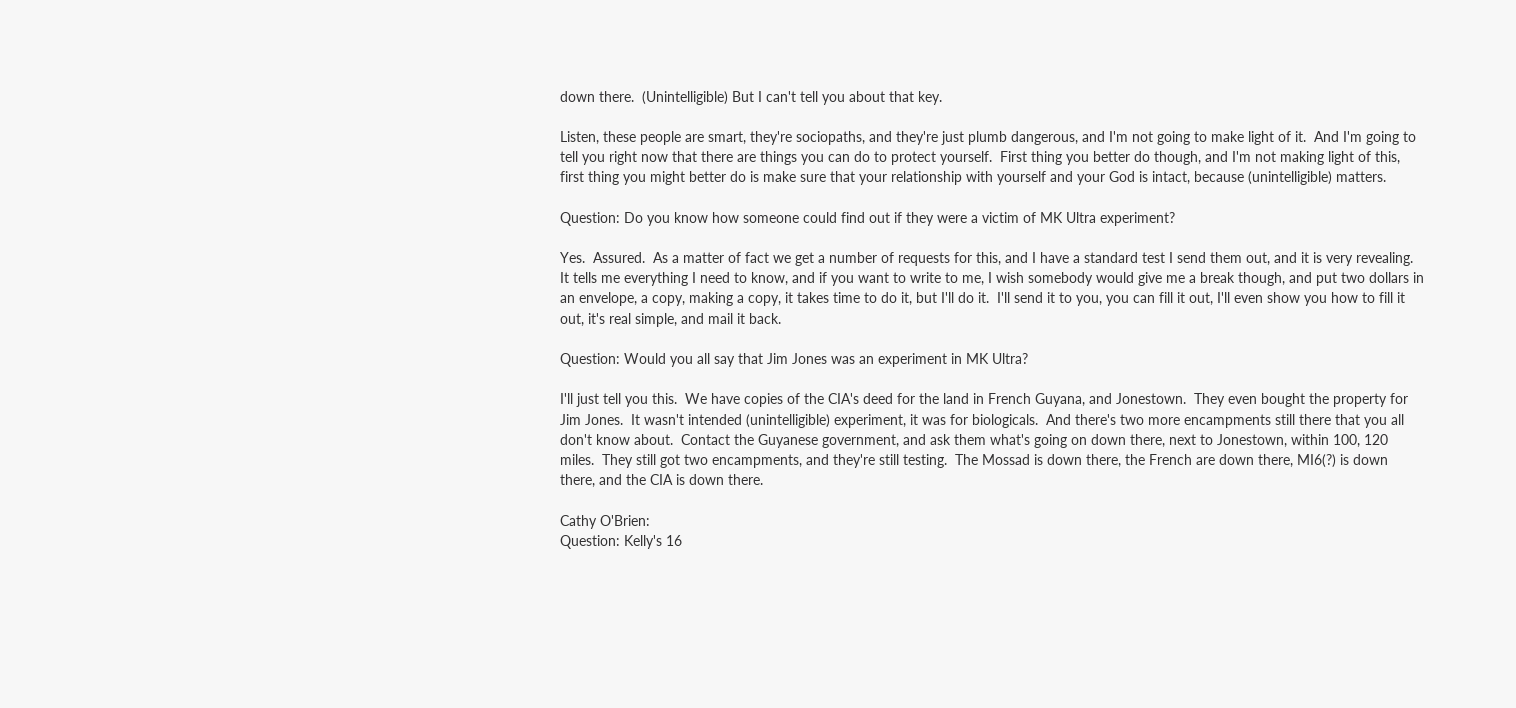down there.  (Unintelligible) But I can't tell you about that key.

Listen, these people are smart, they're sociopaths, and they're just plumb dangerous, and I'm not going to make light of it.  And I'm going to tell you right now that there are things you can do to protect yourself.  First thing you better do though, and I'm not making light of this, first thing you might better do is make sure that your relationship with yourself and your God is intact, because (unintelligible) matters.

Question: Do you know how someone could find out if they were a victim of MK Ultra experiment?

Yes.  Assured.  As a matter of fact we get a number of requests for this, and I have a standard test I send them out, and it is very revealing.  It tells me everything I need to know, and if you want to write to me, I wish somebody would give me a break though, and put two dollars in an envelope, a copy, making a copy, it takes time to do it, but I'll do it.  I'll send it to you, you can fill it out, I'll even show you how to fill it out, it's real simple, and mail it back.

Question: Would you all say that Jim Jones was an experiment in MK Ultra?

I'll just tell you this.  We have copies of the CIA's deed for the land in French Guyana, and Jonestown.  They even bought the property for Jim Jones.  It wasn't intended (unintelligible) experiment, it was for biologicals.  And there's two more encampments still there that you all don't know about.  Contact the Guyanese government, and ask them what's going on down there, next to Jonestown, within 100, 120 miles.  They still got two encampments, and they're still testing.  The Mossad is down there, the French are down there, MI6(?) is down there, and the CIA is down there.

Cathy O'Brien:
Question: Kelly's 16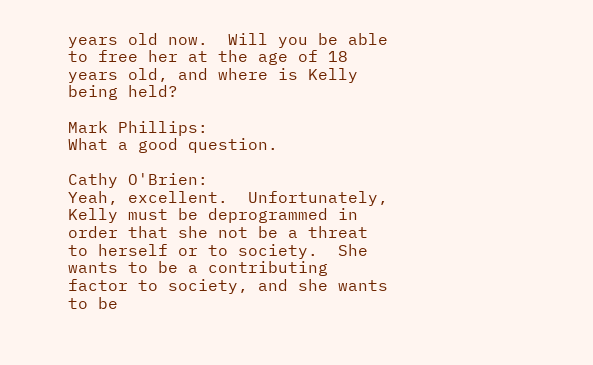years old now.  Will you be able to free her at the age of 18 years old, and where is Kelly being held?

Mark Phillips:
What a good question.

Cathy O'Brien:
Yeah, excellent.  Unfortunately, Kelly must be deprogrammed in order that she not be a threat to herself or to society.  She wants to be a contributing factor to society, and she wants to be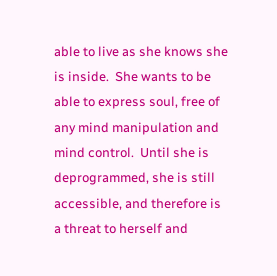able to live as she knows she is inside.  She wants to be able to express soul, free of any mind manipulation and mind control.  Until she is deprogrammed, she is still accessible, and therefore is a threat to herself and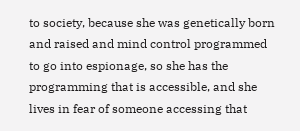to society, because she was genetically born and raised and mind control programmed to go into espionage, so she has the programming that is accessible, and she lives in fear of someone accessing that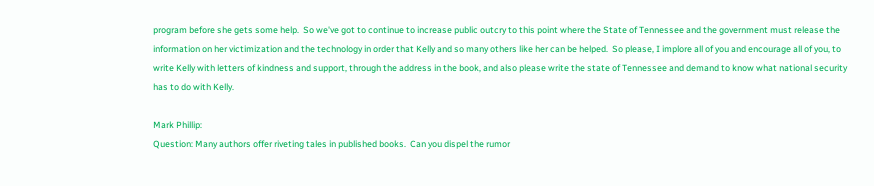program before she gets some help.  So we've got to continue to increase public outcry to this point where the State of Tennessee and the government must release the information on her victimization and the technology in order that Kelly and so many others like her can be helped.  So please, I implore all of you and encourage all of you, to write Kelly with letters of kindness and support, through the address in the book, and also please write the state of Tennessee and demand to know what national security has to do with Kelly.

Mark Phillip:
Question: Many authors offer riveting tales in published books.  Can you dispel the rumor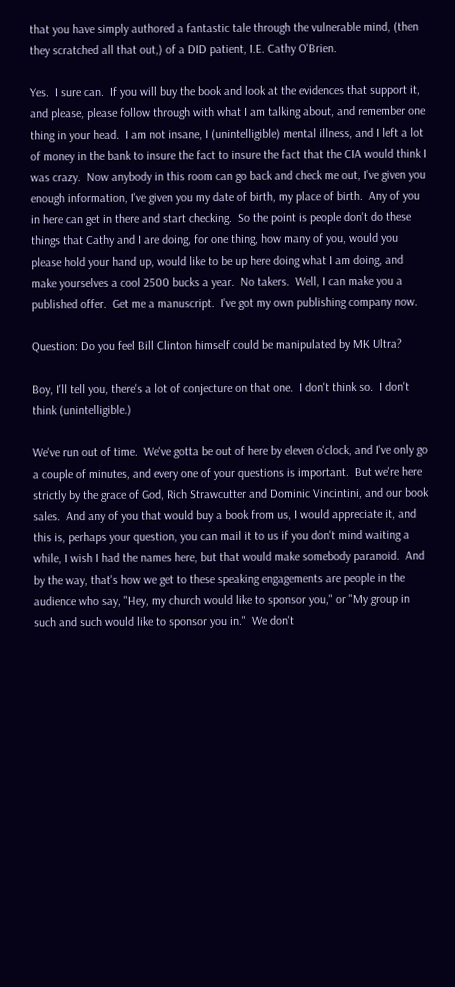that you have simply authored a fantastic tale through the vulnerable mind, (then they scratched all that out,) of a DID patient, I.E. Cathy O'Brien.

Yes.  I sure can.  If you will buy the book and look at the evidences that support it, and please, please follow through with what I am talking about, and remember one thing in your head.  I am not insane, I (unintelligible) mental illness, and I left a lot of money in the bank to insure the fact to insure the fact that the CIA would think I was crazy.  Now anybody in this room can go back and check me out, I've given you enough information, I've given you my date of birth, my place of birth.  Any of you in here can get in there and start checking.  So the point is people don't do these things that Cathy and I are doing, for one thing, how many of you, would you please hold your hand up, would like to be up here doing what I am doing, and make yourselves a cool 2500 bucks a year.  No takers.  Well, I can make you a published offer.  Get me a manuscript.  I've got my own publishing company now.

Question: Do you feel Bill Clinton himself could be manipulated by MK Ultra?

Boy, I'll tell you, there's a lot of conjecture on that one.  I don't think so.  I don't think (unintelligible.)

We've run out of time.  We've gotta be out of here by eleven o'clock, and I've only go a couple of minutes, and every one of your questions is important.  But we're here strictly by the grace of God, Rich Strawcutter and Dominic Vincintini, and our book sales.  And any of you that would buy a book from us, I would appreciate it, and this is, perhaps your question, you can mail it to us if you don't mind waiting a while, I wish I had the names here, but that would make somebody paranoid.  And by the way, that's how we get to these speaking engagements are people in the audience who say, "Hey, my church would like to sponsor you," or "My group in such and such would like to sponsor you in."  We don't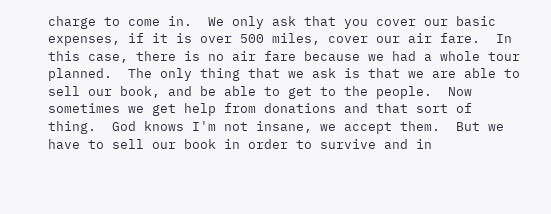charge to come in.  We only ask that you cover our basic expenses, if it is over 500 miles, cover our air fare.  In this case, there is no air fare because we had a whole tour planned.  The only thing that we ask is that we are able to sell our book, and be able to get to the people.  Now sometimes we get help from donations and that sort of thing.  God knows I'm not insane, we accept them.  But we have to sell our book in order to survive and in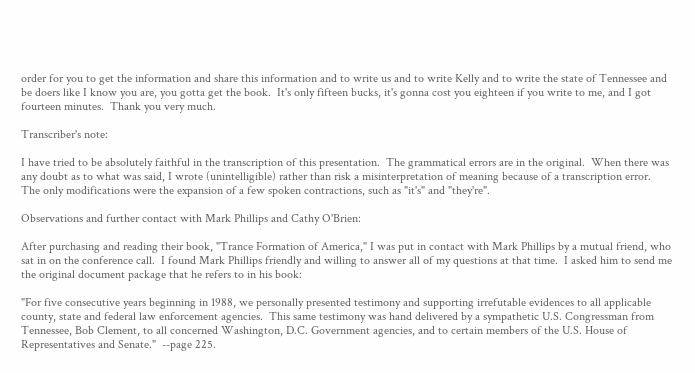order for you to get the information and share this information and to write us and to write Kelly and to write the state of Tennessee and be doers like I know you are, you gotta get the book.  It's only fifteen bucks, it's gonna cost you eighteen if you write to me, and I got fourteen minutes.  Thank you very much.

Transcriber's note:

I have tried to be absolutely faithful in the transcription of this presentation.  The grammatical errors are in the original.  When there was any doubt as to what was said, I wrote (unintelligible) rather than risk a misinterpretation of meaning because of a transcription error.  The only modifications were the expansion of a few spoken contractions, such as "it's" and "they're".

Observations and further contact with Mark Phillips and Cathy O'Brien:

After purchasing and reading their book, "Trance Formation of America," I was put in contact with Mark Phillips by a mutual friend, who sat in on the conference call.  I found Mark Phillips friendly and willing to answer all of my questions at that time.  I asked him to send me the original document package that he refers to in his book:

"For five consecutive years beginning in 1988, we personally presented testimony and supporting irrefutable evidences to all applicable county, state and federal law enforcement agencies.  This same testimony was hand delivered by a sympathetic U.S. Congressman from Tennessee, Bob Clement, to all concerned Washington, D.C. Government agencies, and to certain members of the U.S. House of Representatives and Senate."  --page 225.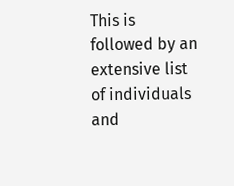This is followed by an extensive list of individuals and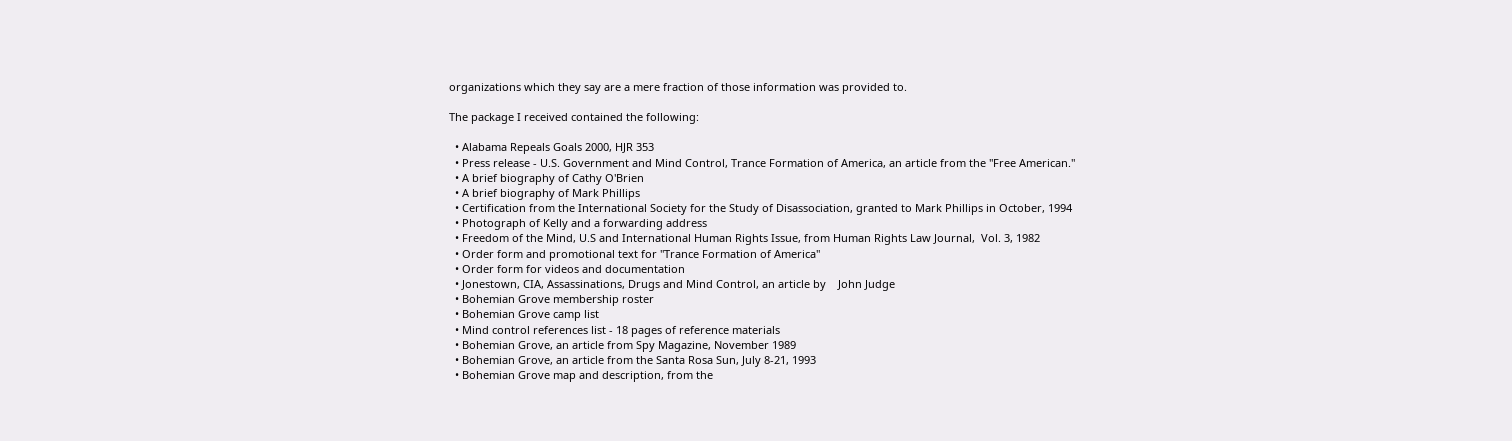organizations which they say are a mere fraction of those information was provided to.

The package I received contained the following:

  • Alabama Repeals Goals 2000, HJR 353
  • Press release - U.S. Government and Mind Control, Trance Formation of America, an article from the "Free American."
  • A brief biography of Cathy O'Brien
  • A brief biography of Mark Phillips
  • Certification from the International Society for the Study of Disassociation, granted to Mark Phillips in October, 1994
  • Photograph of Kelly and a forwarding address
  • Freedom of the Mind, U.S and International Human Rights Issue, from Human Rights Law Journal,  Vol. 3, 1982
  • Order form and promotional text for "Trance Formation of America"
  • Order form for videos and documentation
  • Jonestown, CIA, Assassinations, Drugs and Mind Control, an article by    John Judge
  • Bohemian Grove membership roster
  • Bohemian Grove camp list
  • Mind control references list - 18 pages of reference materials
  • Bohemian Grove, an article from Spy Magazine, November 1989
  • Bohemian Grove, an article from the Santa Rosa Sun, July 8-21, 1993
  • Bohemian Grove map and description, from the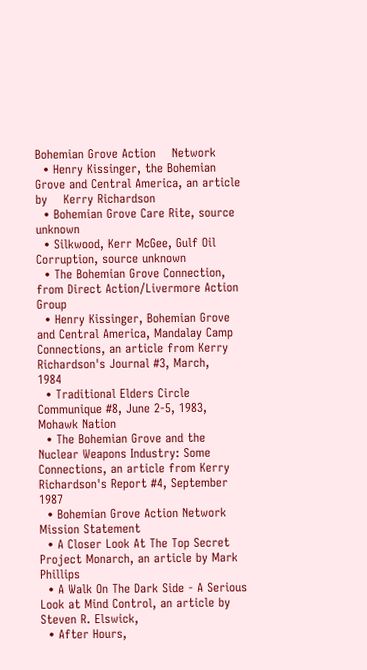Bohemian Grove Action    Network
  • Henry Kissinger, the Bohemian Grove and Central America, an article by    Kerry Richardson
  • Bohemian Grove Care Rite, source unknown
  • Silkwood, Kerr McGee, Gulf Oil Corruption, source unknown
  • The Bohemian Grove Connection, from Direct Action/Livermore Action Group
  • Henry Kissinger, Bohemian Grove and Central America, Mandalay Camp    Connections, an article from Kerry Richardson's Journal #3, March,    1984
  • Traditional Elders Circle Communique #8, June 2-5, 1983, Mohawk Nation
  • The Bohemian Grove and the Nuclear Weapons Industry: Some Connections, an article from Kerry Richardson's Report #4, September 1987
  • Bohemian Grove Action Network Mission Statement
  • A Closer Look At The Top Secret Project Monarch, an article by Mark    Phillips
  • A Walk On The Dark Side - A Serious Look at Mind Control, an article by Steven R. Elswick,
  • After Hours,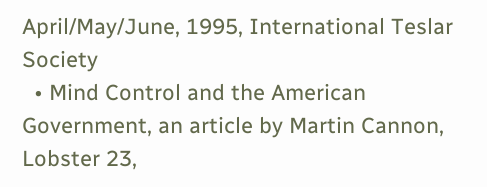April/May/June, 1995, International Teslar Society
  • Mind Control and the American Government, an article by Martin Cannon, Lobster 23,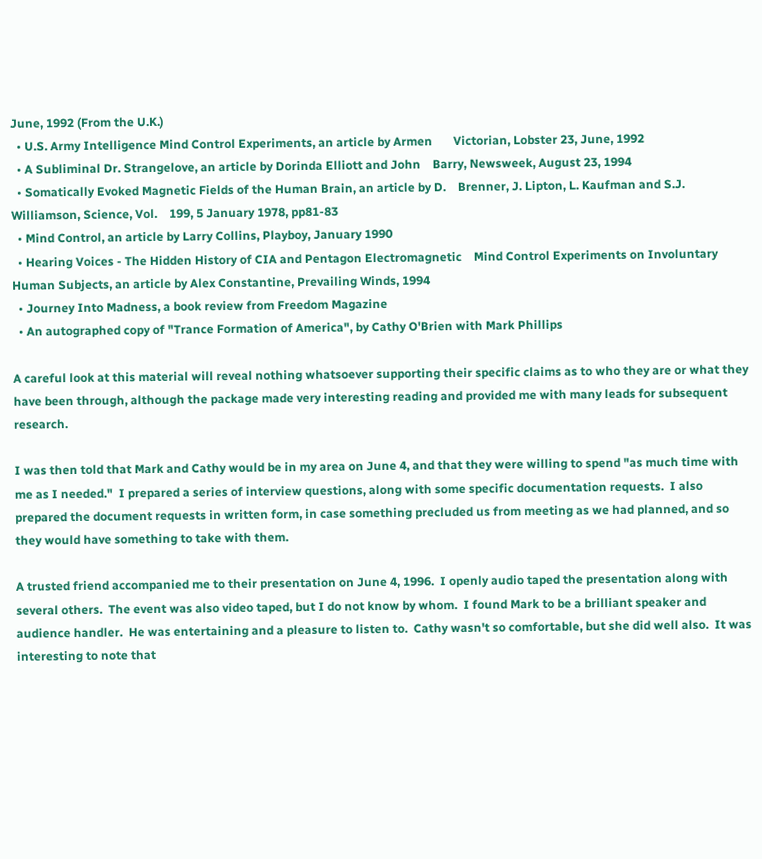June, 1992 (From the U.K.)
  • U.S. Army Intelligence Mind Control Experiments, an article by Armen       Victorian, Lobster 23, June, 1992
  • A Subliminal Dr. Strangelove, an article by Dorinda Elliott and John    Barry, Newsweek, August 23, 1994
  • Somatically Evoked Magnetic Fields of the Human Brain, an article by D.    Brenner, J. Lipton, L. Kaufman and S.J. Williamson, Science, Vol.    199, 5 January 1978, pp81-83
  • Mind Control, an article by Larry Collins, Playboy, January 1990
  • Hearing Voices - The Hidden History of CIA and Pentagon Electromagnetic    Mind Control Experiments on Involuntary Human Subjects, an article by Alex Constantine, Prevailing Winds, 1994
  • Journey Into Madness, a book review from Freedom Magazine
  • An autographed copy of "Trance Formation of America", by Cathy O'Brien with Mark Phillips

A careful look at this material will reveal nothing whatsoever supporting their specific claims as to who they are or what they have been through, although the package made very interesting reading and provided me with many leads for subsequent research.

I was then told that Mark and Cathy would be in my area on June 4, and that they were willing to spend "as much time with me as I needed."  I prepared a series of interview questions, along with some specific documentation requests.  I also prepared the document requests in written form, in case something precluded us from meeting as we had planned, and so they would have something to take with them.

A trusted friend accompanied me to their presentation on June 4, 1996.  I openly audio taped the presentation along with several others.  The event was also video taped, but I do not know by whom.  I found Mark to be a brilliant speaker and audience handler.  He was entertaining and a pleasure to listen to.  Cathy wasn't so comfortable, but she did well also.  It was interesting to note that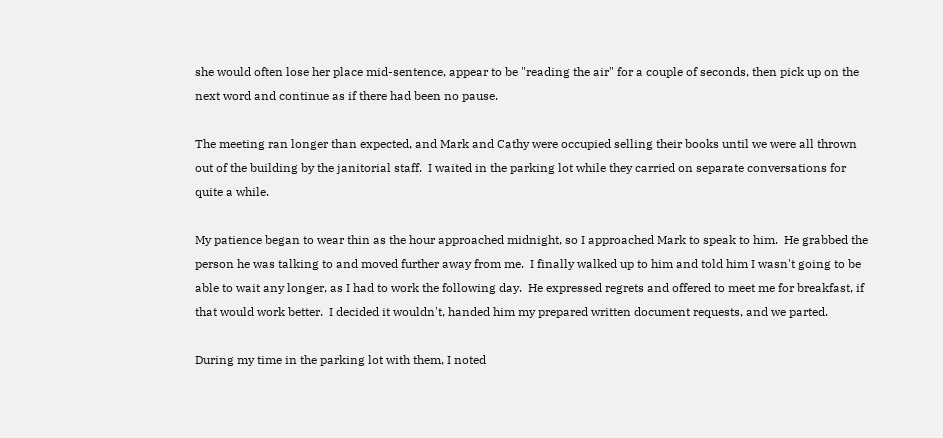she would often lose her place mid-sentence, appear to be "reading the air" for a couple of seconds, then pick up on the next word and continue as if there had been no pause.

The meeting ran longer than expected, and Mark and Cathy were occupied selling their books until we were all thrown out of the building by the janitorial staff.  I waited in the parking lot while they carried on separate conversations for quite a while.

My patience began to wear thin as the hour approached midnight, so I approached Mark to speak to him.  He grabbed the person he was talking to and moved further away from me.  I finally walked up to him and told him I wasn't going to be able to wait any longer, as I had to work the following day.  He expressed regrets and offered to meet me for breakfast, if that would work better.  I decided it wouldn't, handed him my prepared written document requests, and we parted.

During my time in the parking lot with them, I noted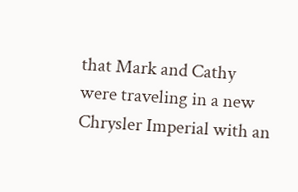that Mark and Cathy were traveling in a new Chrysler Imperial with an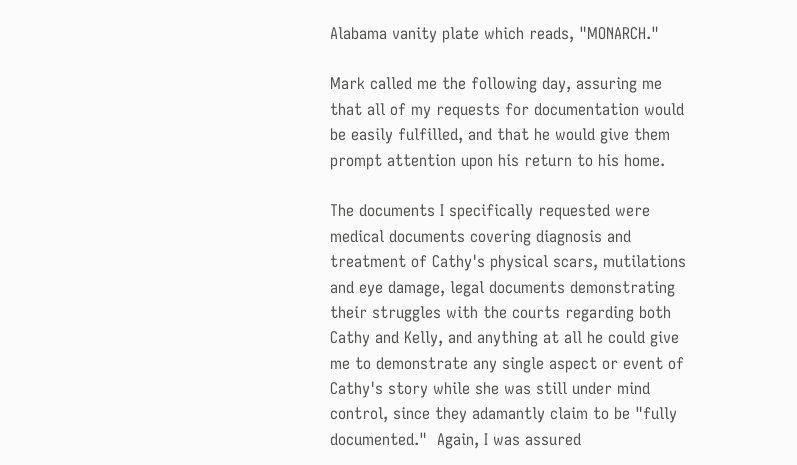Alabama vanity plate which reads, "MONARCH."

Mark called me the following day, assuring me that all of my requests for documentation would be easily fulfilled, and that he would give them prompt attention upon his return to his home.

The documents I specifically requested were medical documents covering diagnosis and treatment of Cathy's physical scars, mutilations and eye damage, legal documents demonstrating their struggles with the courts regarding both Cathy and Kelly, and anything at all he could give me to demonstrate any single aspect or event of Cathy's story while she was still under mind control, since they adamantly claim to be "fully documented."  Again, I was assured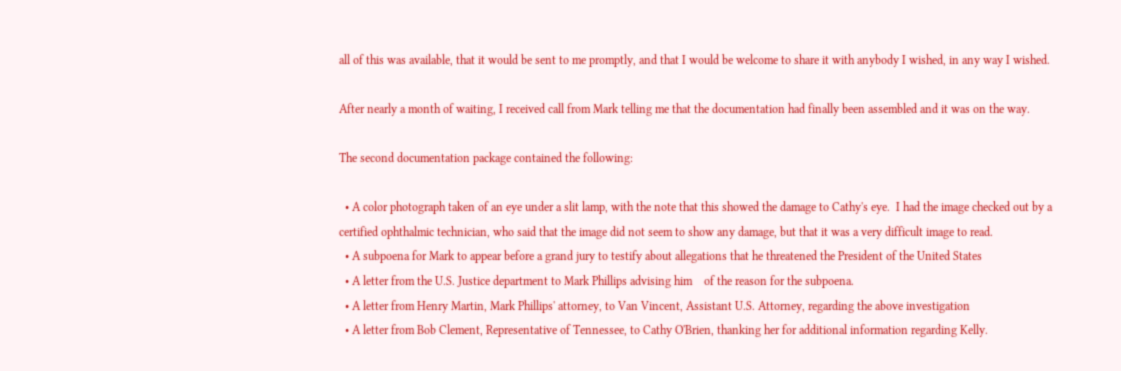all of this was available, that it would be sent to me promptly, and that I would be welcome to share it with anybody I wished, in any way I wished.

After nearly a month of waiting, I received call from Mark telling me that the documentation had finally been assembled and it was on the way.

The second documentation package contained the following:

  • A color photograph taken of an eye under a slit lamp, with the note that this showed the damage to Cathy's eye.  I had the image checked out by a certified ophthalmic technician, who said that the image did not seem to show any damage, but that it was a very difficult image to read.
  • A subpoena for Mark to appear before a grand jury to testify about allegations that he threatened the President of the United States
  • A letter from the U.S. Justice department to Mark Phillips advising him    of the reason for the subpoena.
  • A letter from Henry Martin, Mark Phillips' attorney, to Van Vincent, Assistant U.S. Attorney, regarding the above investigation
  • A letter from Bob Clement, Representative of Tennessee, to Cathy O'Brien, thanking her for additional information regarding Kelly.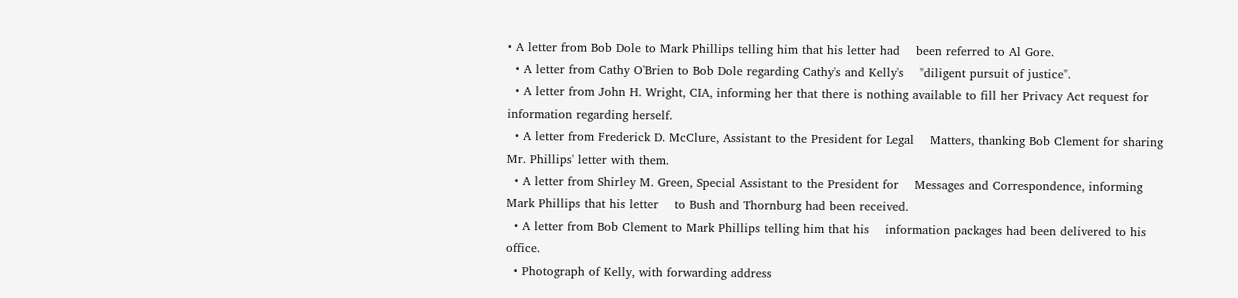• A letter from Bob Dole to Mark Phillips telling him that his letter had    been referred to Al Gore.
  • A letter from Cathy O'Brien to Bob Dole regarding Cathy's and Kelly's    "diligent pursuit of justice".
  • A letter from John H. Wright, CIA, informing her that there is nothing available to fill her Privacy Act request for information regarding herself.
  • A letter from Frederick D. McClure, Assistant to the President for Legal    Matters, thanking Bob Clement for sharing Mr. Phillips' letter with them.
  • A letter from Shirley M. Green, Special Assistant to the President for    Messages and Correspondence, informing Mark Phillips that his letter    to Bush and Thornburg had been received.
  • A letter from Bob Clement to Mark Phillips telling him that his    information packages had been delivered to his office.
  • Photograph of Kelly, with forwarding address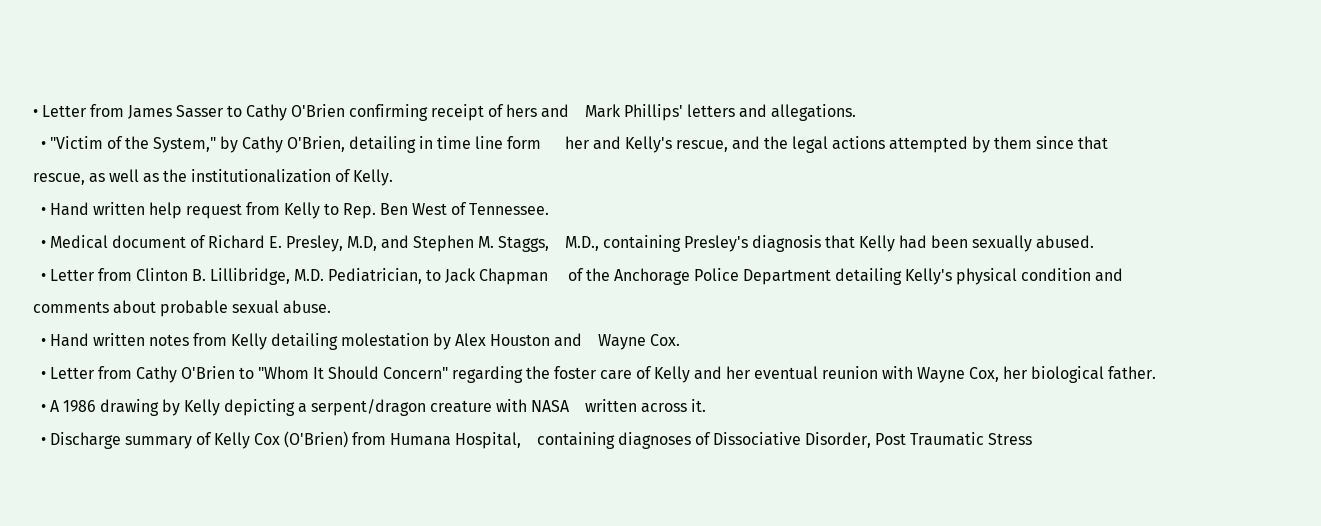• Letter from James Sasser to Cathy O'Brien confirming receipt of hers and    Mark Phillips' letters and allegations.
  • "Victim of the System," by Cathy O'Brien, detailing in time line form      her and Kelly's rescue, and the legal actions attempted by them since that rescue, as well as the institutionalization of Kelly.
  • Hand written help request from Kelly to Rep. Ben West of Tennessee.
  • Medical document of Richard E. Presley, M.D, and Stephen M. Staggs,    M.D., containing Presley's diagnosis that Kelly had been sexually abused.
  • Letter from Clinton B. Lillibridge, M.D. Pediatrician, to Jack Chapman     of the Anchorage Police Department detailing Kelly's physical condition and comments about probable sexual abuse.
  • Hand written notes from Kelly detailing molestation by Alex Houston and    Wayne Cox.
  • Letter from Cathy O'Brien to "Whom It Should Concern" regarding the foster care of Kelly and her eventual reunion with Wayne Cox, her biological father.
  • A 1986 drawing by Kelly depicting a serpent/dragon creature with NASA    written across it.
  • Discharge summary of Kelly Cox (O'Brien) from Humana Hospital,    containing diagnoses of Dissociative Disorder, Post Traumatic Stress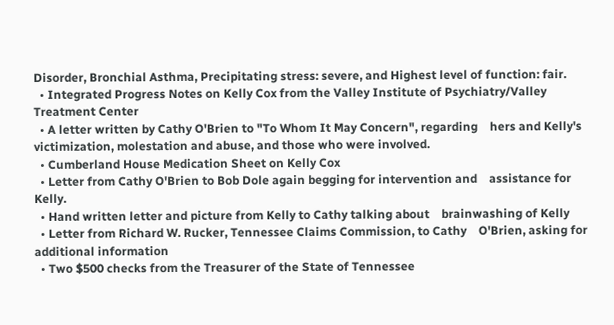Disorder, Bronchial Asthma, Precipitating stress: severe, and Highest level of function: fair.
  • Integrated Progress Notes on Kelly Cox from the Valley Institute of Psychiatry/Valley Treatment Center
  • A letter written by Cathy O'Brien to "To Whom It May Concern", regarding    hers and Kelly's victimization, molestation and abuse, and those who were involved.
  • Cumberland House Medication Sheet on Kelly Cox
  • Letter from Cathy O'Brien to Bob Dole again begging for intervention and    assistance for Kelly.
  • Hand written letter and picture from Kelly to Cathy talking about    brainwashing of Kelly
  • Letter from Richard W. Rucker, Tennessee Claims Commission, to Cathy    O'Brien, asking for additional information
  • Two $500 checks from the Treasurer of the State of Tennessee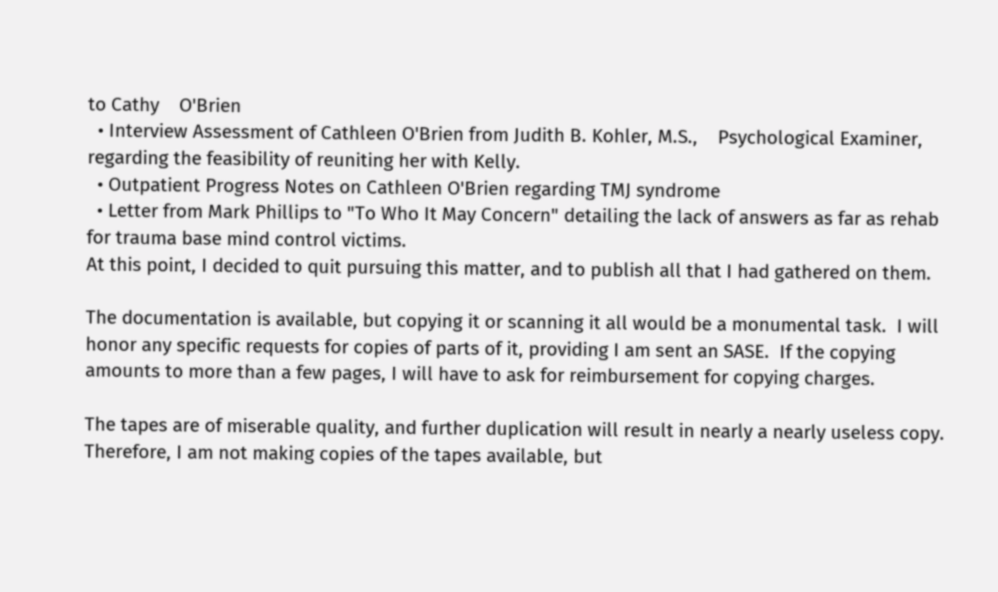to Cathy    O'Brien
  • Interview Assessment of Cathleen O'Brien from Judith B. Kohler, M.S.,    Psychological Examiner, regarding the feasibility of reuniting her with Kelly.
  • Outpatient Progress Notes on Cathleen O'Brien regarding TMJ syndrome
  • Letter from Mark Phillips to "To Who It May Concern" detailing the lack of answers as far as rehab for trauma base mind control victims.
At this point, I decided to quit pursuing this matter, and to publish all that I had gathered on them.

The documentation is available, but copying it or scanning it all would be a monumental task.  I will honor any specific requests for copies of parts of it, providing I am sent an SASE.  If the copying amounts to more than a few pages, I will have to ask for reimbursement for copying charges.

The tapes are of miserable quality, and further duplication will result in nearly a nearly useless copy.  Therefore, I am not making copies of the tapes available, but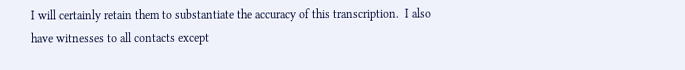I will certainly retain them to substantiate the accuracy of this transcription.  I also have witnesses to all contacts except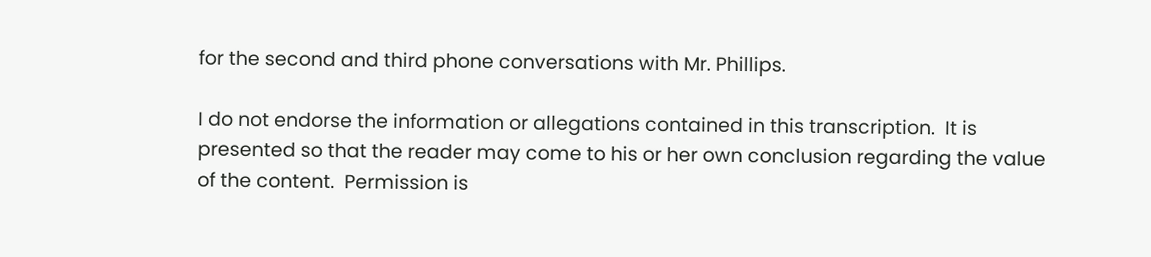for the second and third phone conversations with Mr. Phillips.

I do not endorse the information or allegations contained in this transcription.  It is presented so that the reader may come to his or her own conclusion regarding the value of the content.  Permission is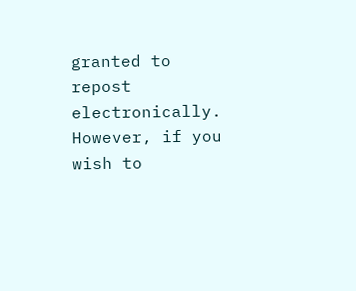granted to repost electronically.  However, if you wish to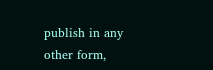publish in any other form,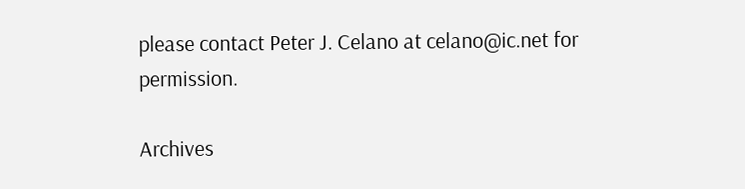please contact Peter J. Celano at celano@ic.net for permission.

Archives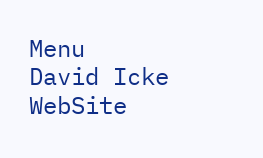Menu
David Icke WebSite